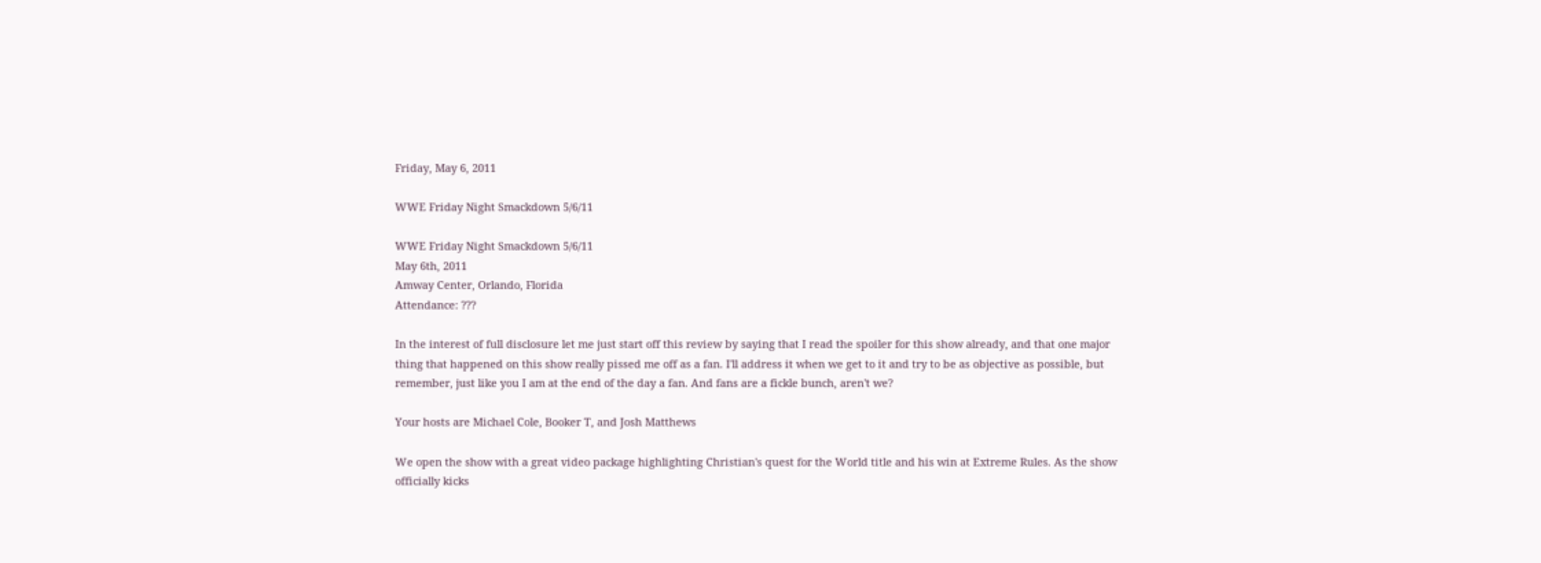Friday, May 6, 2011

WWE Friday Night Smackdown 5/6/11

WWE Friday Night Smackdown 5/6/11
May 6th, 2011
Amway Center, Orlando, Florida
Attendance: ???

In the interest of full disclosure let me just start off this review by saying that I read the spoiler for this show already, and that one major thing that happened on this show really pissed me off as a fan. I'll address it when we get to it and try to be as objective as possible, but remember, just like you I am at the end of the day a fan. And fans are a fickle bunch, aren't we?

Your hosts are Michael Cole, Booker T, and Josh Matthews

We open the show with a great video package highlighting Christian's quest for the World title and his win at Extreme Rules. As the show officially kicks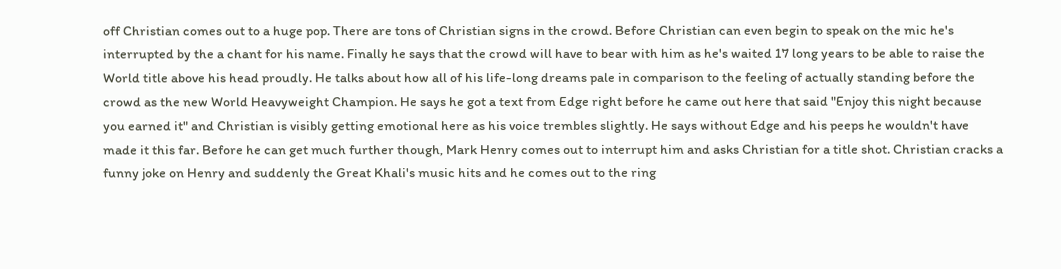off Christian comes out to a huge pop. There are tons of Christian signs in the crowd. Before Christian can even begin to speak on the mic he's interrupted by the a chant for his name. Finally he says that the crowd will have to bear with him as he's waited 17 long years to be able to raise the World title above his head proudly. He talks about how all of his life-long dreams pale in comparison to the feeling of actually standing before the crowd as the new World Heavyweight Champion. He says he got a text from Edge right before he came out here that said "Enjoy this night because you earned it" and Christian is visibly getting emotional here as his voice trembles slightly. He says without Edge and his peeps he wouldn't have made it this far. Before he can get much further though, Mark Henry comes out to interrupt him and asks Christian for a title shot. Christian cracks a funny joke on Henry and suddenly the Great Khali's music hits and he comes out to the ring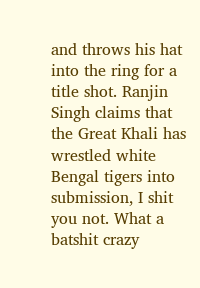and throws his hat into the ring for a title shot. Ranjin Singh claims that the Great Khali has wrestled white Bengal tigers into submission, I shit you not. What a batshit crazy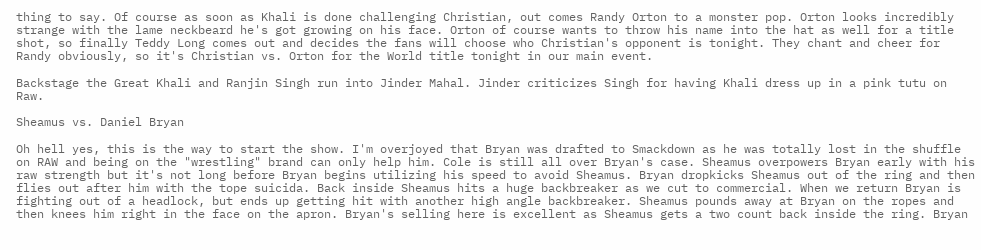thing to say. Of course as soon as Khali is done challenging Christian, out comes Randy Orton to a monster pop. Orton looks incredibly strange with the lame neckbeard he's got growing on his face. Orton of course wants to throw his name into the hat as well for a title shot, so finally Teddy Long comes out and decides the fans will choose who Christian's opponent is tonight. They chant and cheer for Randy obviously, so it's Christian vs. Orton for the World title tonight in our main event.

Backstage the Great Khali and Ranjin Singh run into Jinder Mahal. Jinder criticizes Singh for having Khali dress up in a pink tutu on Raw.

Sheamus vs. Daniel Bryan

Oh hell yes, this is the way to start the show. I'm overjoyed that Bryan was drafted to Smackdown as he was totally lost in the shuffle on RAW and being on the "wrestling" brand can only help him. Cole is still all over Bryan's case. Sheamus overpowers Bryan early with his raw strength but it's not long before Bryan begins utilizing his speed to avoid Sheamus. Bryan dropkicks Sheamus out of the ring and then flies out after him with the tope suicida. Back inside Sheamus hits a huge backbreaker as we cut to commercial. When we return Bryan is fighting out of a headlock, but ends up getting hit with another high angle backbreaker. Sheamus pounds away at Bryan on the ropes and then knees him right in the face on the apron. Bryan's selling here is excellent as Sheamus gets a two count back inside the ring. Bryan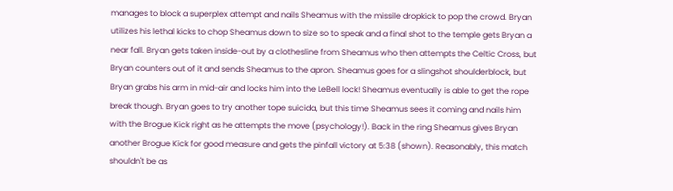manages to block a superplex attempt and nails Sheamus with the missile dropkick to pop the crowd. Bryan utilizes his lethal kicks to chop Sheamus down to size so to speak and a final shot to the temple gets Bryan a near fall. Bryan gets taken inside-out by a clothesline from Sheamus who then attempts the Celtic Cross, but Bryan counters out of it and sends Sheamus to the apron. Sheamus goes for a slingshot shoulderblock, but Bryan grabs his arm in mid-air and locks him into the LeBell lock! Sheamus eventually is able to get the rope break though. Bryan goes to try another tope suicida, but this time Sheamus sees it coming and nails him with the Brogue Kick right as he attempts the move (psychology!). Back in the ring Sheamus gives Bryan another Brogue Kick for good measure and gets the pinfall victory at 5:38 (shown). Reasonably, this match shouldn't be as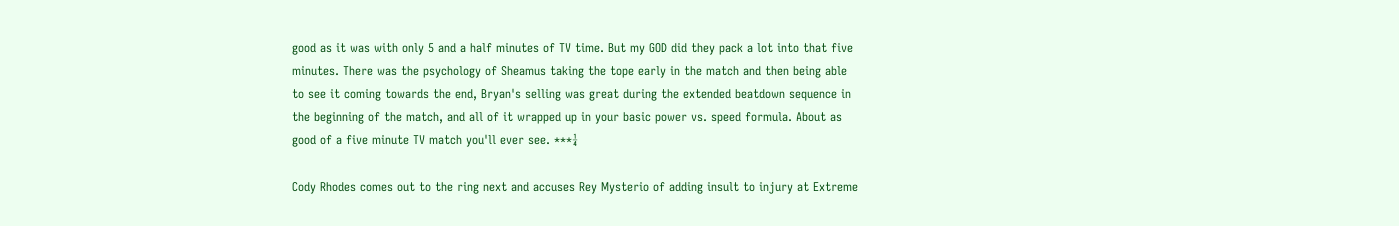good as it was with only 5 and a half minutes of TV time. But my GOD did they pack a lot into that five minutes. There was the psychology of Sheamus taking the tope early in the match and then being able to see it coming towards the end, Bryan's selling was great during the extended beatdown sequence in the beginning of the match, and all of it wrapped up in your basic power vs. speed formula. About as good of a five minute TV match you'll ever see. ***¼

Cody Rhodes comes out to the ring next and accuses Rey Mysterio of adding insult to injury at Extreme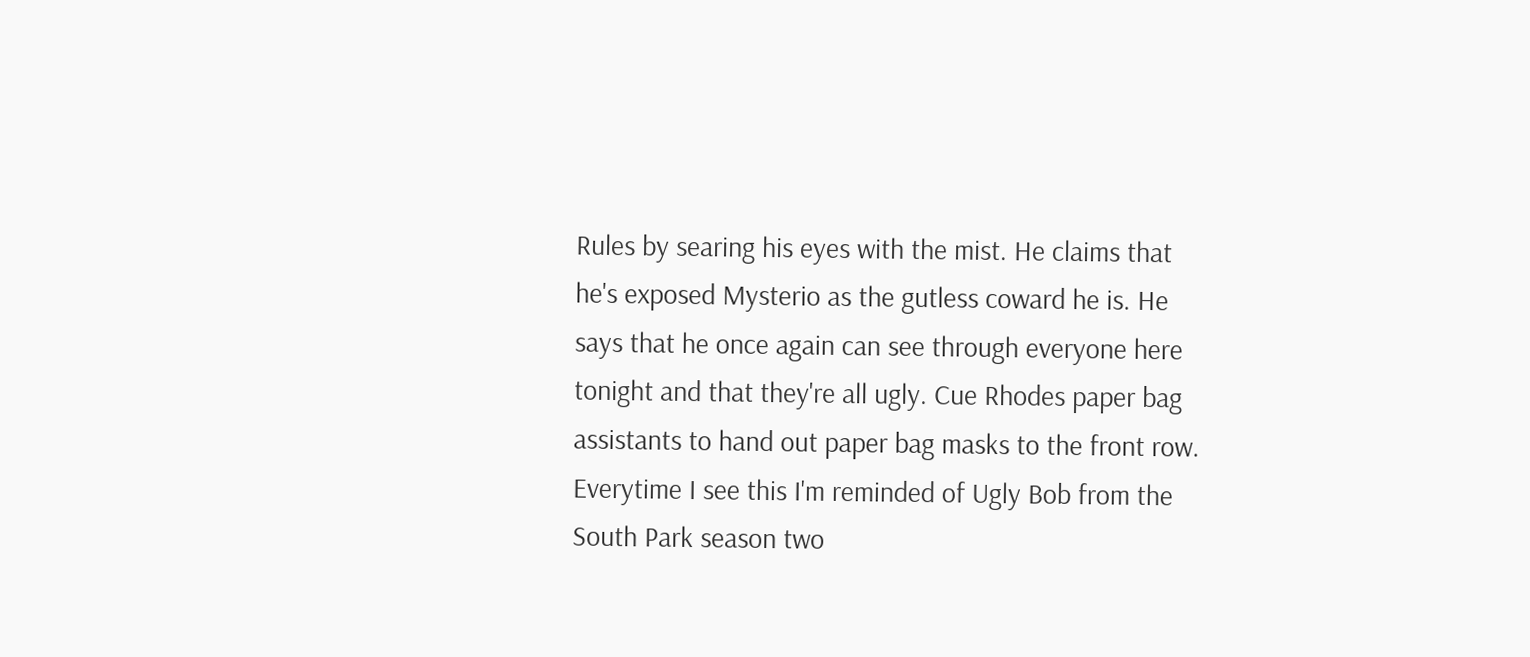Rules by searing his eyes with the mist. He claims that he's exposed Mysterio as the gutless coward he is. He says that he once again can see through everyone here tonight and that they're all ugly. Cue Rhodes paper bag assistants to hand out paper bag masks to the front row. Everytime I see this I'm reminded of Ugly Bob from the South Park season two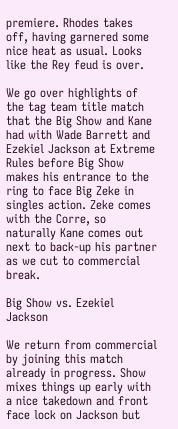premiere. Rhodes takes off, having garnered some nice heat as usual. Looks like the Rey feud is over.

We go over highlights of the tag team title match that the Big Show and Kane had with Wade Barrett and Ezekiel Jackson at Extreme Rules before Big Show makes his entrance to the ring to face Big Zeke in singles action. Zeke comes with the Corre, so naturally Kane comes out next to back-up his partner as we cut to commercial break.

Big Show vs. Ezekiel Jackson

We return from commercial by joining this match already in progress. Show mixes things up early with a nice takedown and front face lock on Jackson but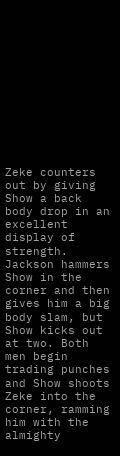Zeke counters out by giving Show a back body drop in an excellent display of strength. Jackson hammers Show in the corner and then gives him a big body slam, but Show kicks out at two. Both men begin trading punches and Show shoots Zeke into the corner, ramming him with the almighty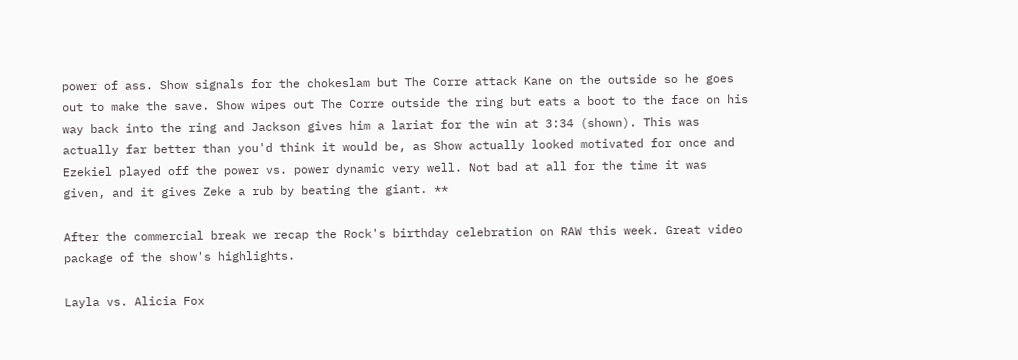power of ass. Show signals for the chokeslam but The Corre attack Kane on the outside so he goes out to make the save. Show wipes out The Corre outside the ring but eats a boot to the face on his way back into the ring and Jackson gives him a lariat for the win at 3:34 (shown). This was actually far better than you'd think it would be, as Show actually looked motivated for once and Ezekiel played off the power vs. power dynamic very well. Not bad at all for the time it was given, and it gives Zeke a rub by beating the giant. **

After the commercial break we recap the Rock's birthday celebration on RAW this week. Great video package of the show's highlights.

Layla vs. Alicia Fox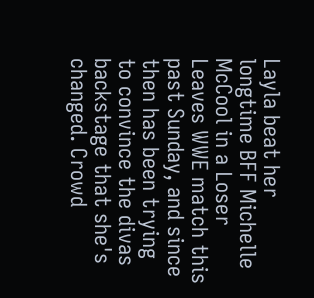Layla beat her longtime BFF Michelle McCool in a Loser Leaves WWE match this past Sunday, and since then has been trying to convince the divas backstage that she's changed. Crowd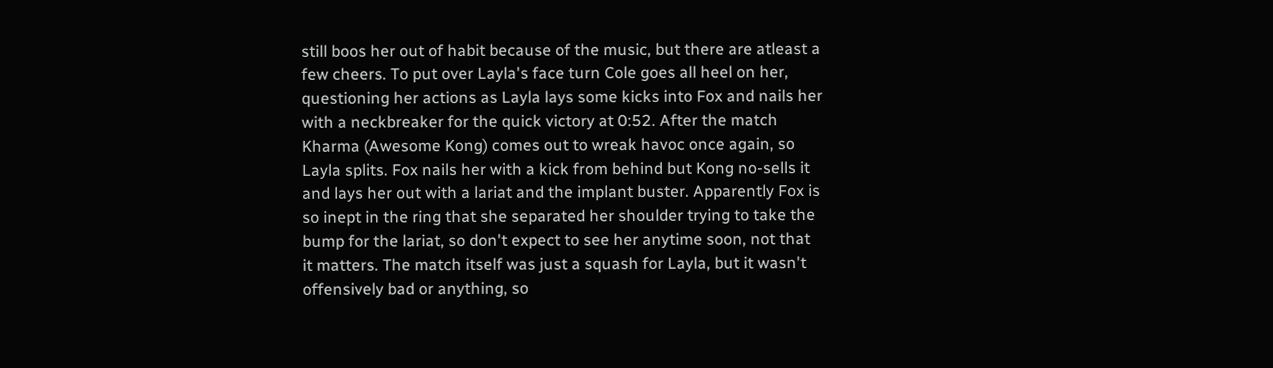still boos her out of habit because of the music, but there are atleast a few cheers. To put over Layla's face turn Cole goes all heel on her, questioning her actions as Layla lays some kicks into Fox and nails her with a neckbreaker for the quick victory at 0:52. After the match Kharma (Awesome Kong) comes out to wreak havoc once again, so Layla splits. Fox nails her with a kick from behind but Kong no-sells it and lays her out with a lariat and the implant buster. Apparently Fox is so inept in the ring that she separated her shoulder trying to take the bump for the lariat, so don't expect to see her anytime soon, not that it matters. The match itself was just a squash for Layla, but it wasn't offensively bad or anything, so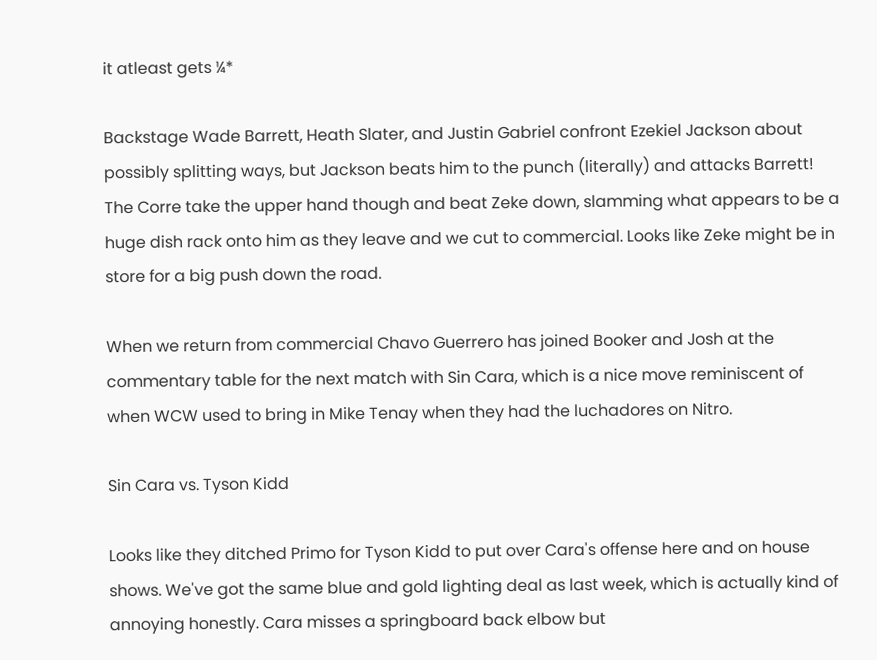it atleast gets ¼*

Backstage Wade Barrett, Heath Slater, and Justin Gabriel confront Ezekiel Jackson about possibly splitting ways, but Jackson beats him to the punch (literally) and attacks Barrett! The Corre take the upper hand though and beat Zeke down, slamming what appears to be a huge dish rack onto him as they leave and we cut to commercial. Looks like Zeke might be in store for a big push down the road.

When we return from commercial Chavo Guerrero has joined Booker and Josh at the commentary table for the next match with Sin Cara, which is a nice move reminiscent of when WCW used to bring in Mike Tenay when they had the luchadores on Nitro.

Sin Cara vs. Tyson Kidd

Looks like they ditched Primo for Tyson Kidd to put over Cara's offense here and on house shows. We've got the same blue and gold lighting deal as last week, which is actually kind of annoying honestly. Cara misses a springboard back elbow but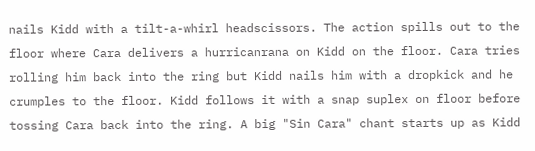nails Kidd with a tilt-a-whirl headscissors. The action spills out to the floor where Cara delivers a hurricanrana on Kidd on the floor. Cara tries rolling him back into the ring but Kidd nails him with a dropkick and he crumples to the floor. Kidd follows it with a snap suplex on floor before tossing Cara back into the ring. A big "Sin Cara" chant starts up as Kidd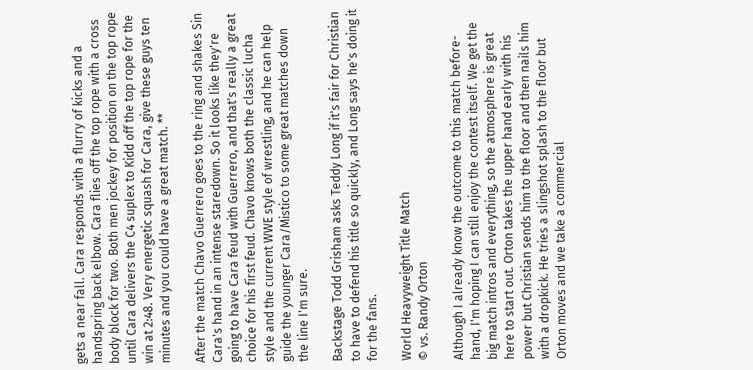gets a near fall. Cara responds with a flurry of kicks and a handspring back elbow. Cara flies off the top rope with a cross body block for two. Both men jockey for position on the top rope until Cara delivers the C4 suplex to Kidd off the top rope for the win at 2:48. Very energetic squash for Cara, give these guys ten minutes and you could have a great match. **

After the match Chavo Guerrero goes to the ring and shakes Sin Cara's hand in an intense staredown. So it looks like they're going to have Cara feud with Guerrero, and that's really a great choice for his first feud. Chavo knows both the classic lucha style and the current WWE style of wrestling, and he can help guide the younger Cara/Mistico to some great matches down the line I'm sure.

Backstage Todd Grisham asks Teddy Long if it's fair for Christian to have to defend his title so quickly, and Long says he's doing it for the fans.

World Heavyweight Title Match
© vs. Randy Orton

Although I already know the outcome to this match before-hand, I'm hoping I can still enjoy the contest itself. We get the big match intros and everything, so the atmosphere is great here to start out. Orton takes the upper hand early with his power but Christian sends him to the floor and then nails him with a dropkick. He tries a slingshot splash to the floor but Orton moves and we take a commercial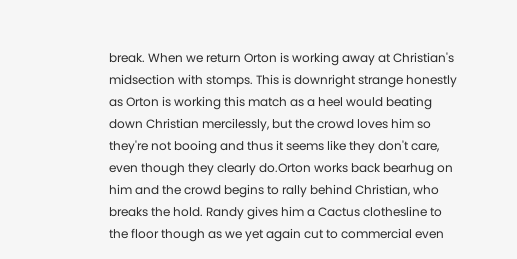break. When we return Orton is working away at Christian's midsection with stomps. This is downright strange honestly as Orton is working this match as a heel would beating down Christian mercilessly, but the crowd loves him so they're not booing and thus it seems like they don't care, even though they clearly do.Orton works back bearhug on him and the crowd begins to rally behind Christian, who breaks the hold. Randy gives him a Cactus clothesline to the floor though as we yet again cut to commercial even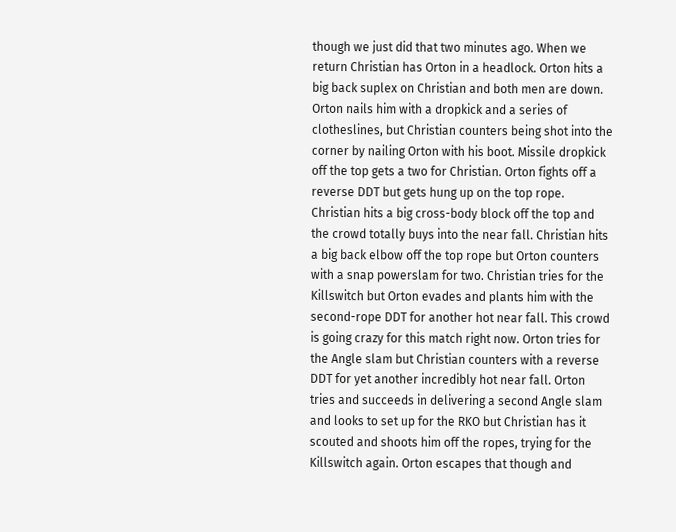though we just did that two minutes ago. When we return Christian has Orton in a headlock. Orton hits a big back suplex on Christian and both men are down. Orton nails him with a dropkick and a series of clotheslines, but Christian counters being shot into the corner by nailing Orton with his boot. Missile dropkick off the top gets a two for Christian. Orton fights off a reverse DDT but gets hung up on the top rope. Christian hits a big cross-body block off the top and the crowd totally buys into the near fall. Christian hits a big back elbow off the top rope but Orton counters with a snap powerslam for two. Christian tries for the Killswitch but Orton evades and plants him with the second-rope DDT for another hot near fall. This crowd is going crazy for this match right now. Orton tries for the Angle slam but Christian counters with a reverse DDT for yet another incredibly hot near fall. Orton tries and succeeds in delivering a second Angle slam and looks to set up for the RKO but Christian has it scouted and shoots him off the ropes, trying for the Killswitch again. Orton escapes that though and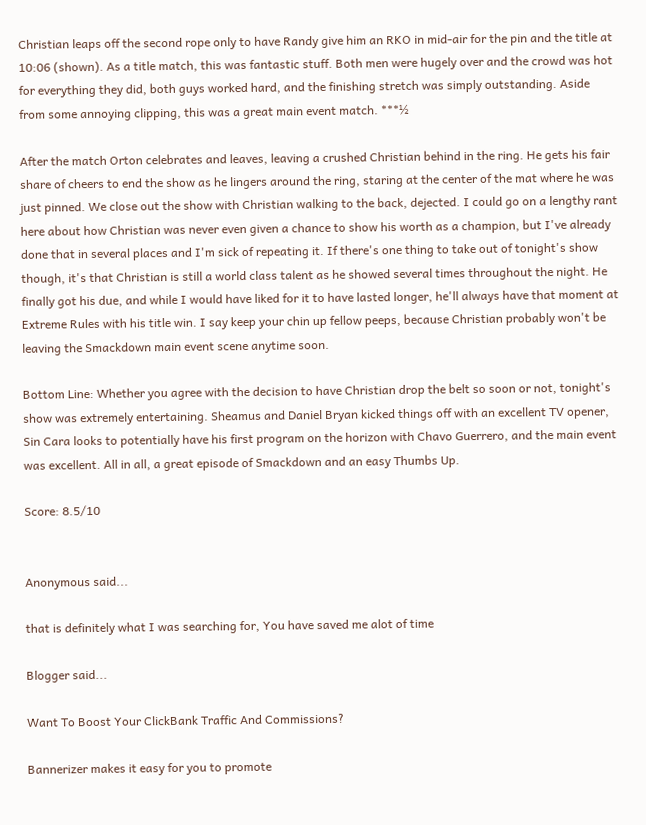Christian leaps off the second rope only to have Randy give him an RKO in mid-air for the pin and the title at 10:06 (shown). As a title match, this was fantastic stuff. Both men were hugely over and the crowd was hot for everything they did, both guys worked hard, and the finishing stretch was simply outstanding. Aside from some annoying clipping, this was a great main event match. ***½

After the match Orton celebrates and leaves, leaving a crushed Christian behind in the ring. He gets his fair share of cheers to end the show as he lingers around the ring, staring at the center of the mat where he was just pinned. We close out the show with Christian walking to the back, dejected. I could go on a lengthy rant here about how Christian was never even given a chance to show his worth as a champion, but I've already done that in several places and I'm sick of repeating it. If there's one thing to take out of tonight's show though, it's that Christian is still a world class talent as he showed several times throughout the night. He finally got his due, and while I would have liked for it to have lasted longer, he'll always have that moment at Extreme Rules with his title win. I say keep your chin up fellow peeps, because Christian probably won't be leaving the Smackdown main event scene anytime soon.

Bottom Line: Whether you agree with the decision to have Christian drop the belt so soon or not, tonight's show was extremely entertaining. Sheamus and Daniel Bryan kicked things off with an excellent TV opener, Sin Cara looks to potentially have his first program on the horizon with Chavo Guerrero, and the main event was excellent. All in all, a great episode of Smackdown and an easy Thumbs Up.

Score: 8.5/10


Anonymous said...

that is definitely what I was searching for, You have saved me alot of time

Blogger said...

Want To Boost Your ClickBank Traffic And Commissions?

Bannerizer makes it easy for you to promote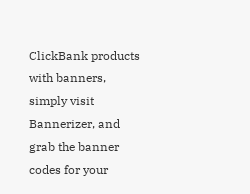ClickBank products with banners, simply visit Bannerizer, and grab the banner codes for your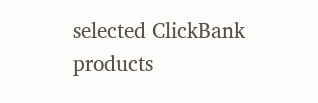selected ClickBank products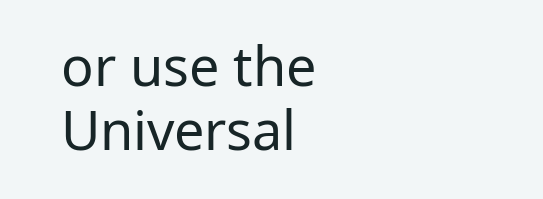or use the Universal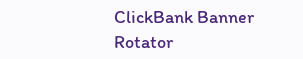ClickBank Banner Rotator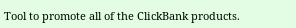Tool to promote all of the ClickBank products.